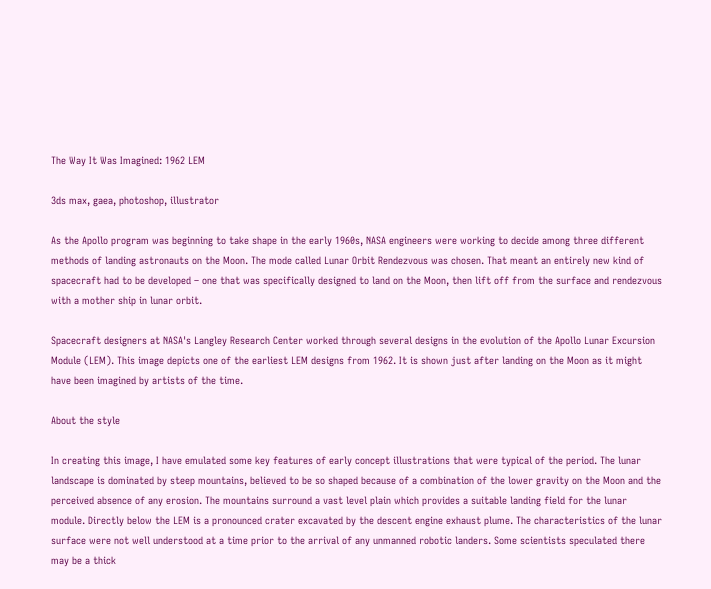The Way It Was Imagined: 1962 LEM

3ds max, gaea, photoshop, illustrator

As the Apollo program was beginning to take shape in the early 1960s, NASA engineers were working to decide among three different methods of landing astronauts on the Moon. The mode called Lunar Orbit Rendezvous was chosen. That meant an entirely new kind of spacecraft had to be developed – one that was specifically designed to land on the Moon, then lift off from the surface and rendezvous with a mother ship in lunar orbit.

Spacecraft designers at NASA's Langley Research Center worked through several designs in the evolution of the Apollo Lunar Excursion Module (LEM). This image depicts one of the earliest LEM designs from 1962. It is shown just after landing on the Moon as it might have been imagined by artists of the time.

About the style

In creating this image, I have emulated some key features of early concept illustrations that were typical of the period. The lunar landscape is dominated by steep mountains, believed to be so shaped because of a combination of the lower gravity on the Moon and the perceived absence of any erosion. The mountains surround a vast level plain which provides a suitable landing field for the lunar module. Directly below the LEM is a pronounced crater excavated by the descent engine exhaust plume. The characteristics of the lunar surface were not well understood at a time prior to the arrival of any unmanned robotic landers. Some scientists speculated there may be a thick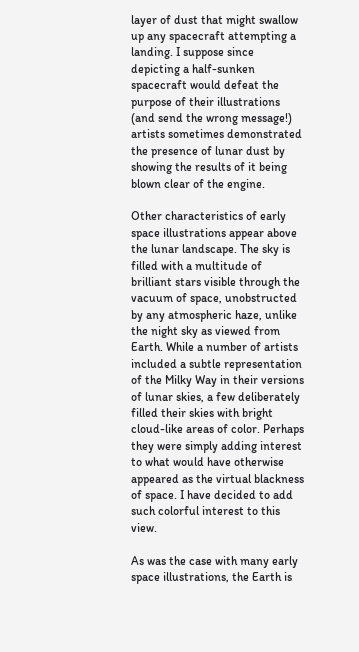layer of dust that might swallow up any spacecraft attempting a landing. I suppose since depicting a half-sunken spacecraft would defeat the purpose of their illustrations (and send the wrong message!) artists sometimes demonstrated the presence of lunar dust by showing the results of it being blown clear of the engine.

Other characteristics of early space illustrations appear above the lunar landscape. The sky is filled with a multitude of brilliant stars visible through the vacuum of space, unobstructed by any atmospheric haze, unlike the night sky as viewed from Earth. While a number of artists included a subtle representation of the Milky Way in their versions of lunar skies, a few deliberately filled their skies with bright cloud-like areas of color. Perhaps they were simply adding interest to what would have otherwise appeared as the virtual blackness of space. I have decided to add such colorful interest to this view.

As was the case with many early space illustrations, the Earth is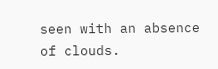seen with an absence of clouds.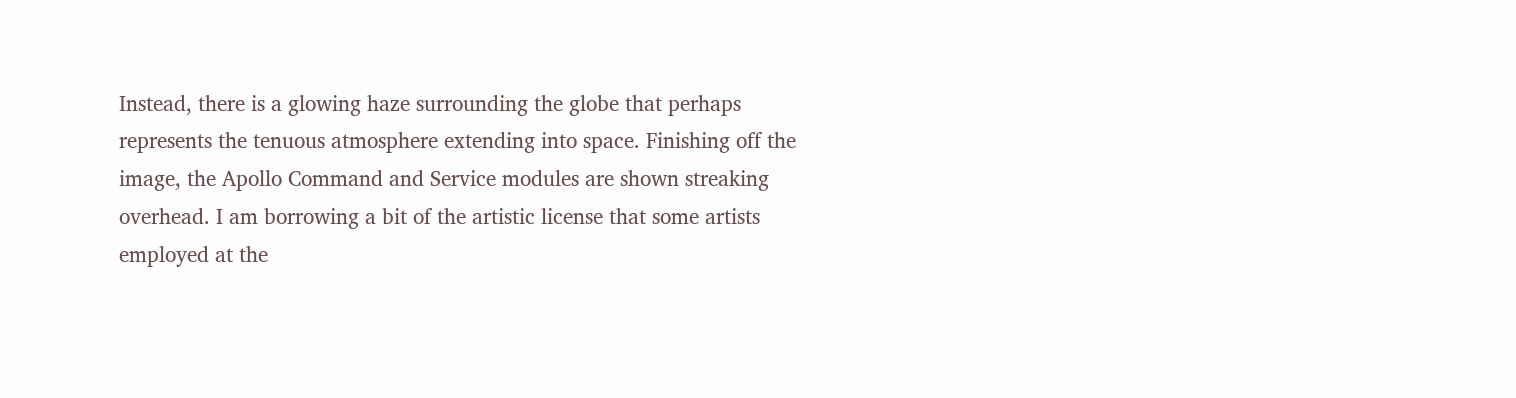Instead, there is a glowing haze surrounding the globe that perhaps represents the tenuous atmosphere extending into space. Finishing off the image, the Apollo Command and Service modules are shown streaking overhead. I am borrowing a bit of the artistic license that some artists employed at the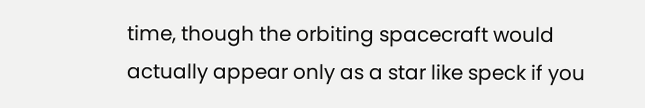time, though the orbiting spacecraft would actually appear only as a star like speck if you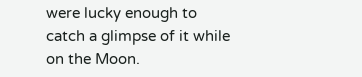were lucky enough to catch a glimpse of it while on the Moon.